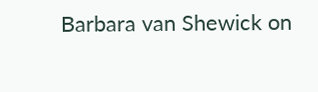Barbara van Shewick on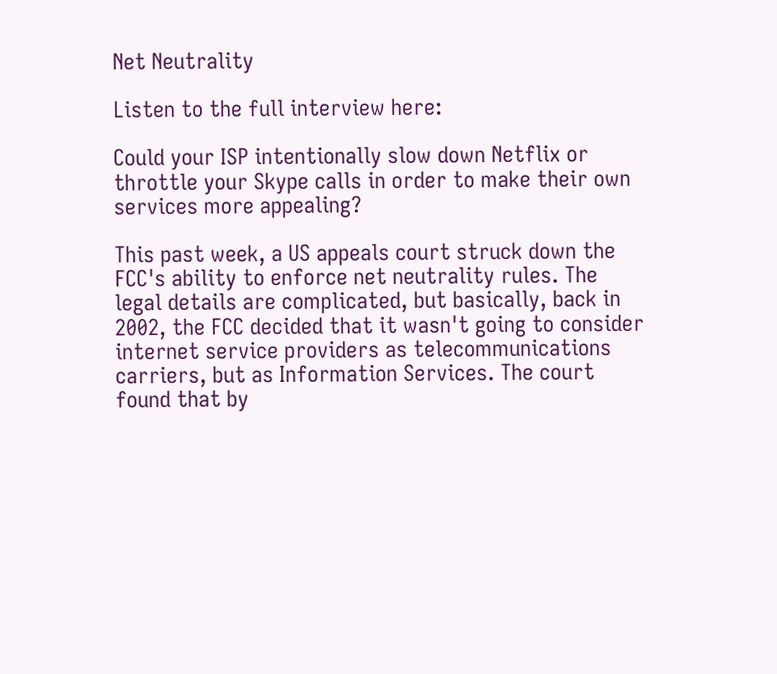Net Neutrality

Listen to the full interview here:

Could your ISP intentionally slow down Netflix or throttle your Skype calls in order to make their own services more appealing?

This past week, a US appeals court struck down the FCC's ability to enforce net neutrality rules. The legal details are complicated, but basically, back in 2002, the FCC decided that it wasn't going to consider internet service providers as telecommunications carriers, but as Information Services. The court found that by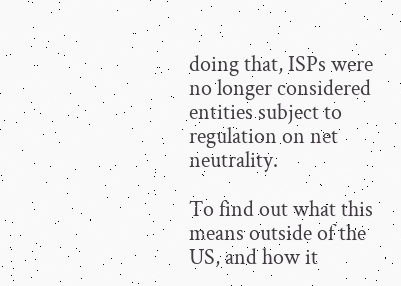doing that, ISPs were no longer considered entities subject to regulation on net neutrality.

To find out what this means outside of the US, and how it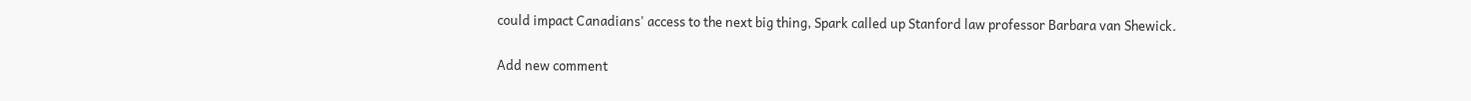could impact Canadians' access to the next big thing, Spark called up Stanford law professor Barbara van Shewick.

Add new comment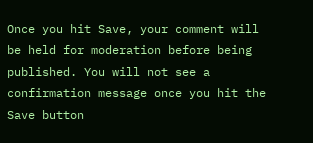Once you hit Save, your comment will be held for moderation before being published. You will not see a confirmation message once you hit the Save button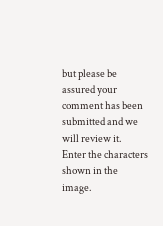but please be assured your comment has been submitted and we will review it.
Enter the characters shown in the image.